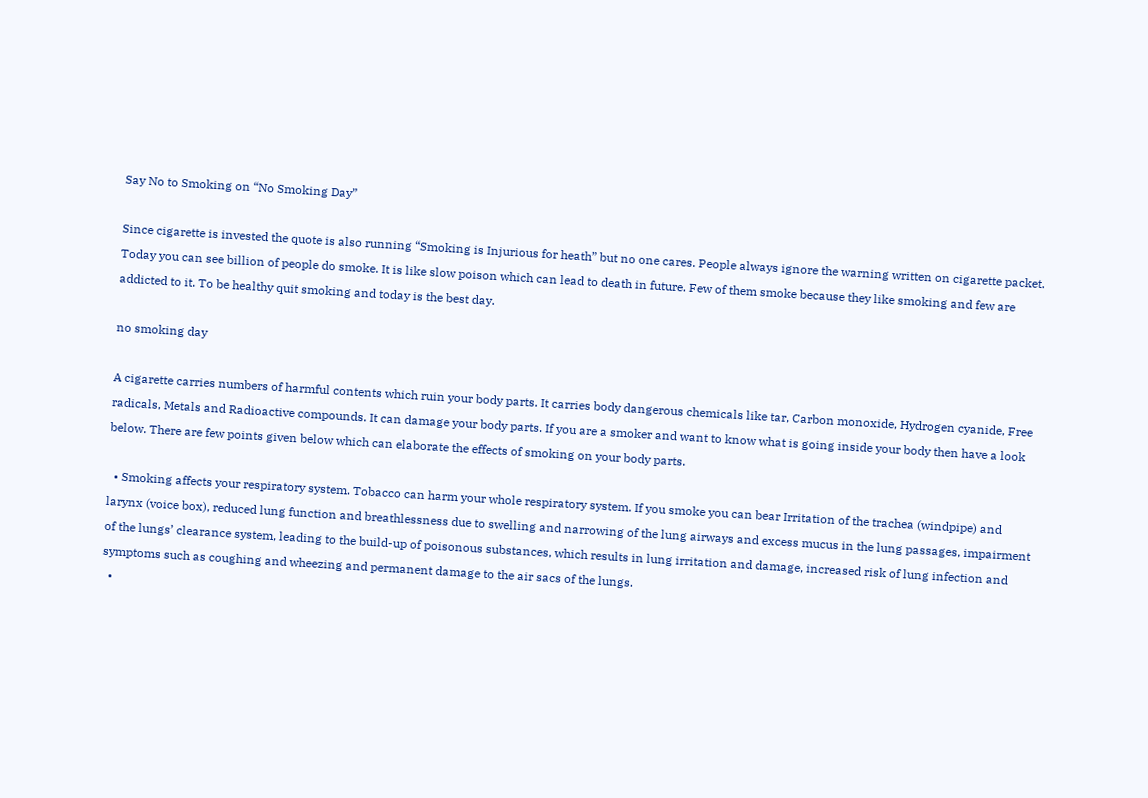Say No to Smoking on “No Smoking Day”

Since cigarette is invested the quote is also running “Smoking is Injurious for heath” but no one cares. People always ignore the warning written on cigarette packet. Today you can see billion of people do smoke. It is like slow poison which can lead to death in future. Few of them smoke because they like smoking and few are addicted to it. To be healthy quit smoking and today is the best day.

no smoking day

A cigarette carries numbers of harmful contents which ruin your body parts. It carries body dangerous chemicals like tar, Carbon monoxide, Hydrogen cyanide, Free radicals, Metals and Radioactive compounds. It can damage your body parts. If you are a smoker and want to know what is going inside your body then have a look below. There are few points given below which can elaborate the effects of smoking on your body parts.

  • Smoking affects your respiratory system. Tobacco can harm your whole respiratory system. If you smoke you can bear Irritation of the trachea (windpipe) and larynx (voice box), reduced lung function and breathlessness due to swelling and narrowing of the lung airways and excess mucus in the lung passages, impairment of the lungs’ clearance system, leading to the build-up of poisonous substances, which results in lung irritation and damage, increased risk of lung infection and symptoms such as coughing and wheezing and permanent damage to the air sacs of the lungs.
  •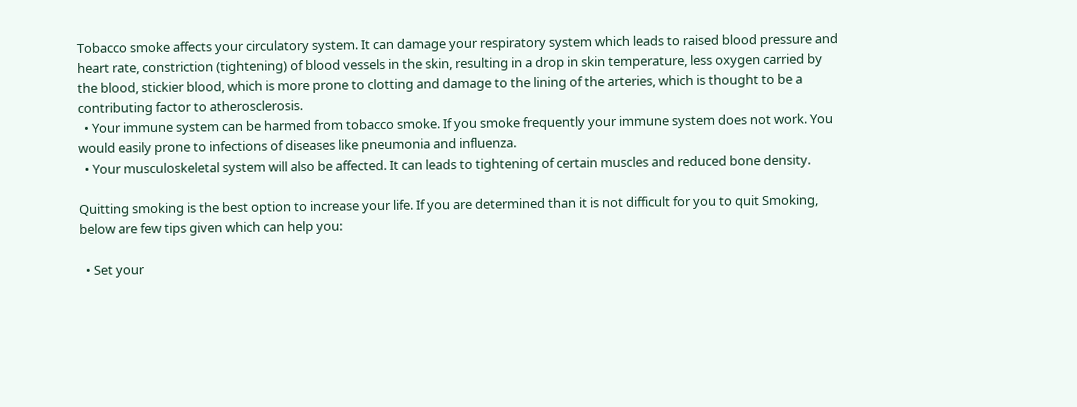Tobacco smoke affects your circulatory system. It can damage your respiratory system which leads to raised blood pressure and heart rate, constriction (tightening) of blood vessels in the skin, resulting in a drop in skin temperature, less oxygen carried by the blood, stickier blood, which is more prone to clotting and damage to the lining of the arteries, which is thought to be a contributing factor to atherosclerosis.
  • Your immune system can be harmed from tobacco smoke. If you smoke frequently your immune system does not work. You would easily prone to infections of diseases like pneumonia and influenza.
  • Your musculoskeletal system will also be affected. It can leads to tightening of certain muscles and reduced bone density.

Quitting smoking is the best option to increase your life. If you are determined than it is not difficult for you to quit Smoking, below are few tips given which can help you:

  • Set your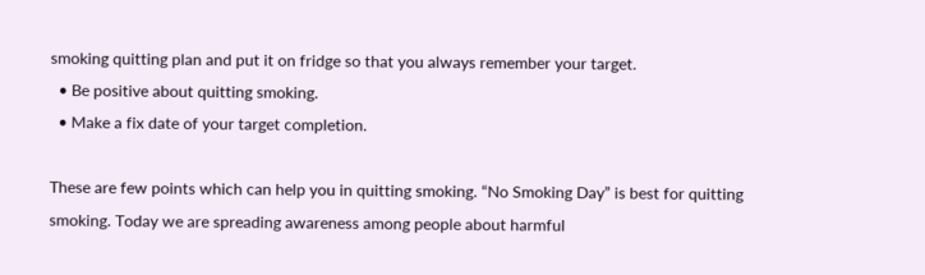smoking quitting plan and put it on fridge so that you always remember your target.
  • Be positive about quitting smoking.
  • Make a fix date of your target completion.

These are few points which can help you in quitting smoking. “No Smoking Day” is best for quitting smoking. Today we are spreading awareness among people about harmful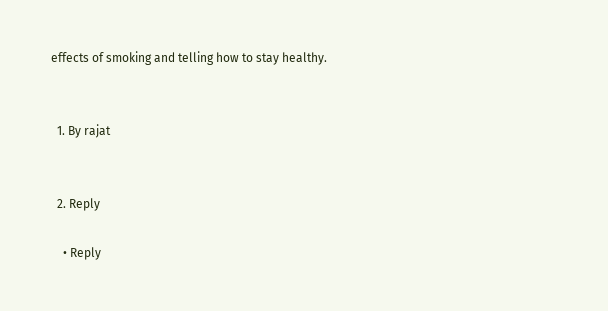effects of smoking and telling how to stay healthy.


  1. By rajat


  2. Reply

    • Reply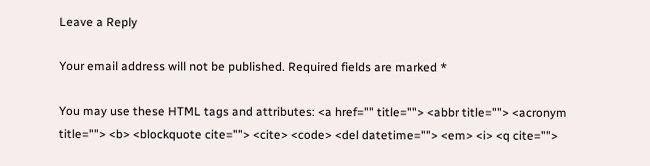Leave a Reply

Your email address will not be published. Required fields are marked *

You may use these HTML tags and attributes: <a href="" title=""> <abbr title=""> <acronym title=""> <b> <blockquote cite=""> <cite> <code> <del datetime=""> <em> <i> <q cite="">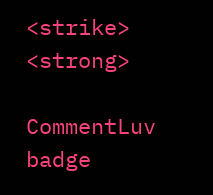<strike> <strong>

CommentLuv badge